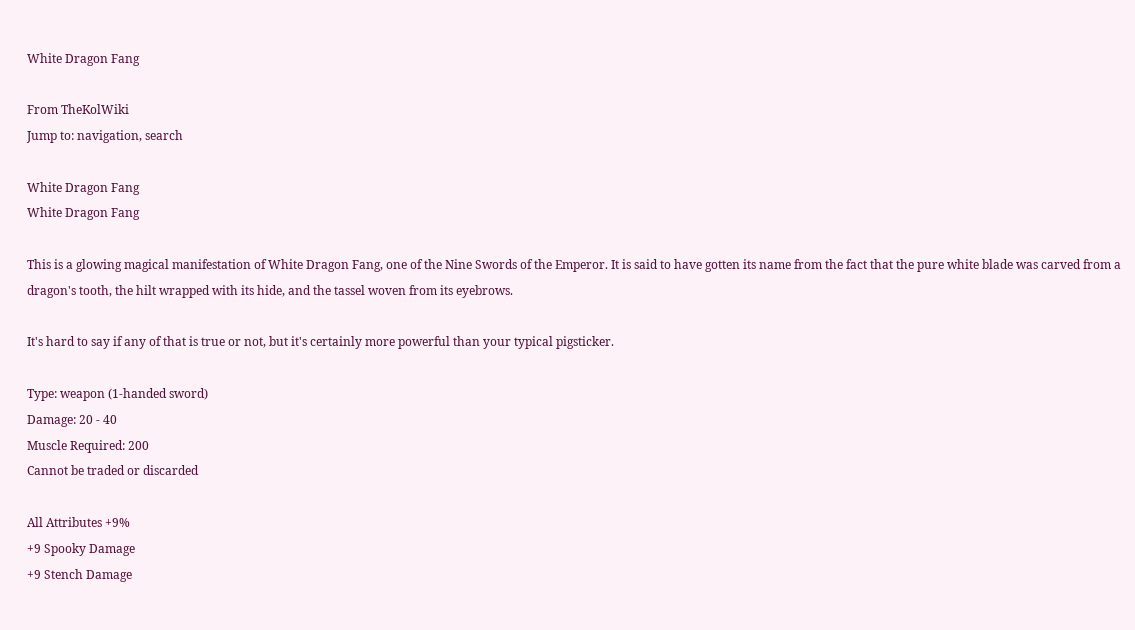White Dragon Fang

From TheKolWiki
Jump to: navigation, search

White Dragon Fang
White Dragon Fang

This is a glowing magical manifestation of White Dragon Fang, one of the Nine Swords of the Emperor. It is said to have gotten its name from the fact that the pure white blade was carved from a dragon's tooth, the hilt wrapped with its hide, and the tassel woven from its eyebrows.

It's hard to say if any of that is true or not, but it's certainly more powerful than your typical pigsticker.

Type: weapon (1-handed sword)
Damage: 20 - 40
Muscle Required: 200
Cannot be traded or discarded

All Attributes +9%
+9 Spooky Damage
+9 Stench Damage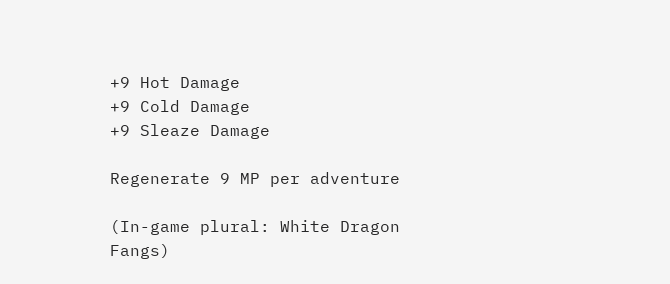+9 Hot Damage
+9 Cold Damage
+9 Sleaze Damage

Regenerate 9 MP per adventure

(In-game plural: White Dragon Fangs)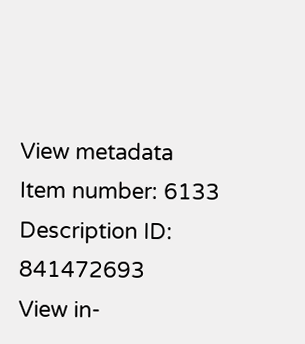View metadata
Item number: 6133
Description ID: 841472693
View in-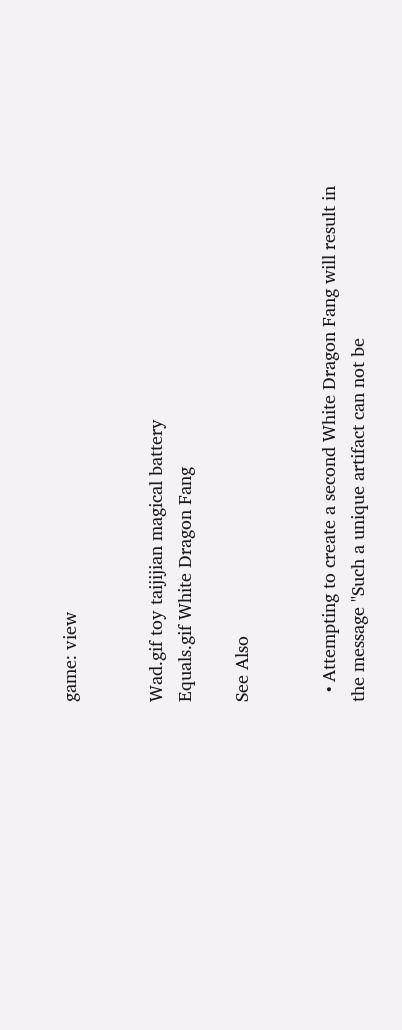game: view


Wad.gif toy taijijian magical battery
Equals.gif White Dragon Fang

See Also


  • Attempting to create a second White Dragon Fang will result in the message "Such a unique artifact can not be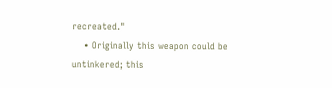recreated."
    • Originally this weapon could be untinkered; this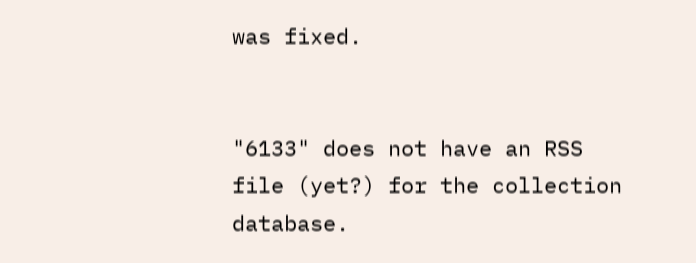was fixed.


"6133" does not have an RSS file (yet?) for the collection database.